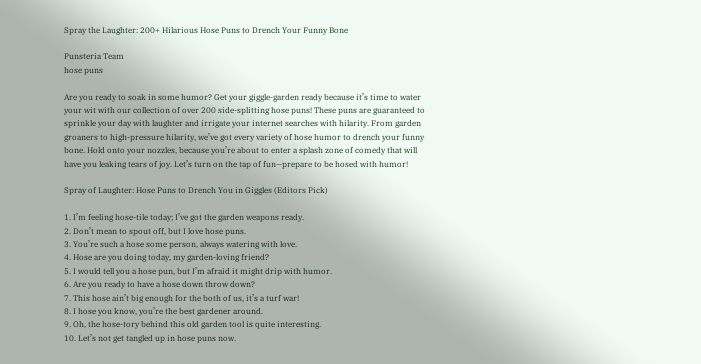Spray the Laughter: 200+ Hilarious Hose Puns to Drench Your Funny Bone

Punsteria Team
hose puns

Are you ready to soak in some humor? Get your giggle-garden ready because it’s time to water your wit with our collection of over 200 side-splitting hose puns! These puns are guaranteed to sprinkle your day with laughter and irrigate your internet searches with hilarity. From garden groaners to high-pressure hilarity, we’ve got every variety of hose humor to drench your funny bone. Hold onto your nozzles, because you’re about to enter a splash zone of comedy that will have you leaking tears of joy. Let’s turn on the tap of fun—prepare to be hosed with humor!

Spray of Laughter: Hose Puns to Drench You in Giggles (Editors Pick)

1. I’m feeling hose-tile today; I’ve got the garden weapons ready.
2. Don’t mean to spout off, but I love hose puns.
3. You’re such a hose some person, always watering with love.
4. Hose are you doing today, my garden-loving friend?
5. I would tell you a hose pun, but I’m afraid it might drip with humor.
6. Are you ready to have a hose down throw down?
7. This hose ain’t big enough for the both of us, it’s a turf war!
8. I hose you know, you’re the best gardener around.
9. Oh, the hose-tory behind this old garden tool is quite interesting.
10. Let’s not get tangled up in hose puns now.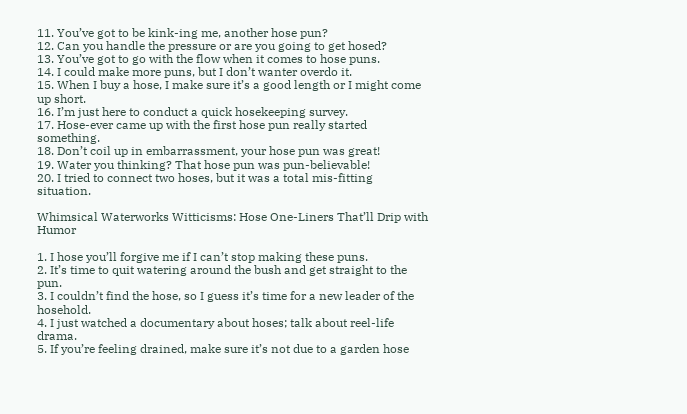11. You’ve got to be kink-ing me, another hose pun?
12. Can you handle the pressure or are you going to get hosed?
13. You’ve got to go with the flow when it comes to hose puns.
14. I could make more puns, but I don’t wanter overdo it.
15. When I buy a hose, I make sure it’s a good length or I might come up short.
16. I’m just here to conduct a quick hosekeeping survey.
17. Hose-ever came up with the first hose pun really started something.
18. Don’t coil up in embarrassment, your hose pun was great!
19. Water you thinking? That hose pun was pun-believable!
20. I tried to connect two hoses, but it was a total mis-fitting situation.

Whimsical Waterworks Witticisms: Hose One-Liners That’ll Drip with Humor

1. I hose you’ll forgive me if I can’t stop making these puns.
2. It’s time to quit watering around the bush and get straight to the pun.
3. I couldn’t find the hose, so I guess it’s time for a new leader of the hosehold.
4. I just watched a documentary about hoses; talk about reel-life drama.
5. If you’re feeling drained, make sure it’s not due to a garden hose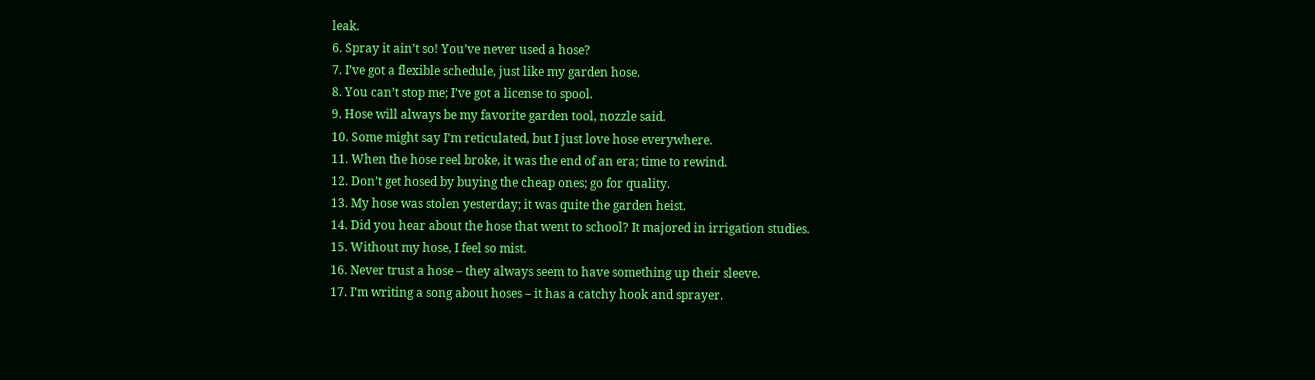leak.
6. Spray it ain’t so! You’ve never used a hose?
7. I’ve got a flexible schedule, just like my garden hose.
8. You can’t stop me; I’ve got a license to spool.
9. Hose will always be my favorite garden tool, nozzle said.
10. Some might say I’m reticulated, but I just love hose everywhere.
11. When the hose reel broke, it was the end of an era; time to rewind.
12. Don’t get hosed by buying the cheap ones; go for quality.
13. My hose was stolen yesterday; it was quite the garden heist.
14. Did you hear about the hose that went to school? It majored in irrigation studies.
15. Without my hose, I feel so mist.
16. Never trust a hose – they always seem to have something up their sleeve.
17. I’m writing a song about hoses – it has a catchy hook and sprayer.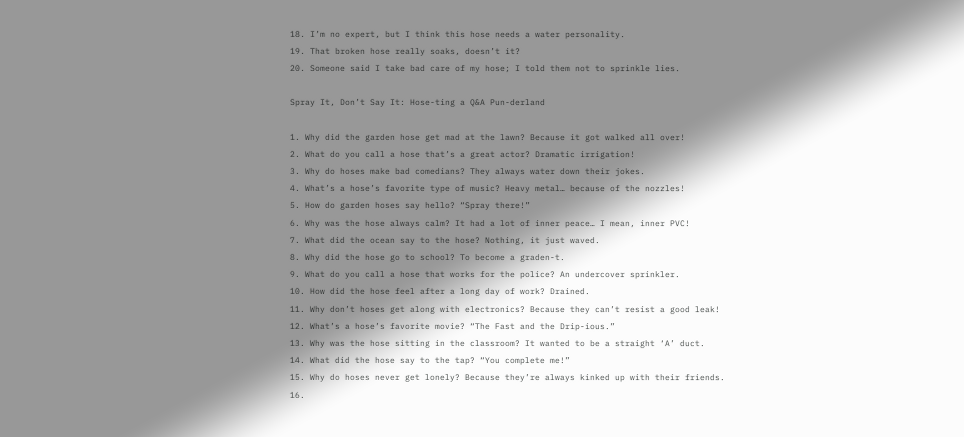18. I’m no expert, but I think this hose needs a water personality.
19. That broken hose really soaks, doesn’t it?
20. Someone said I take bad care of my hose; I told them not to sprinkle lies.

Spray It, Don’t Say It: Hose-ting a Q&A Pun-derland

1. Why did the garden hose get mad at the lawn? Because it got walked all over!
2. What do you call a hose that’s a great actor? Dramatic irrigation!
3. Why do hoses make bad comedians? They always water down their jokes.
4. What’s a hose’s favorite type of music? Heavy metal… because of the nozzles!
5. How do garden hoses say hello? “Spray there!”
6. Why was the hose always calm? It had a lot of inner peace… I mean, inner PVC!
7. What did the ocean say to the hose? Nothing, it just waved.
8. Why did the hose go to school? To become a graden-t.
9. What do you call a hose that works for the police? An undercover sprinkler.
10. How did the hose feel after a long day of work? Drained.
11. Why don’t hoses get along with electronics? Because they can’t resist a good leak!
12. What’s a hose’s favorite movie? “The Fast and the Drip-ious.”
13. Why was the hose sitting in the classroom? It wanted to be a straight ‘A’ duct.
14. What did the hose say to the tap? “You complete me!”
15. Why do hoses never get lonely? Because they’re always kinked up with their friends.
16.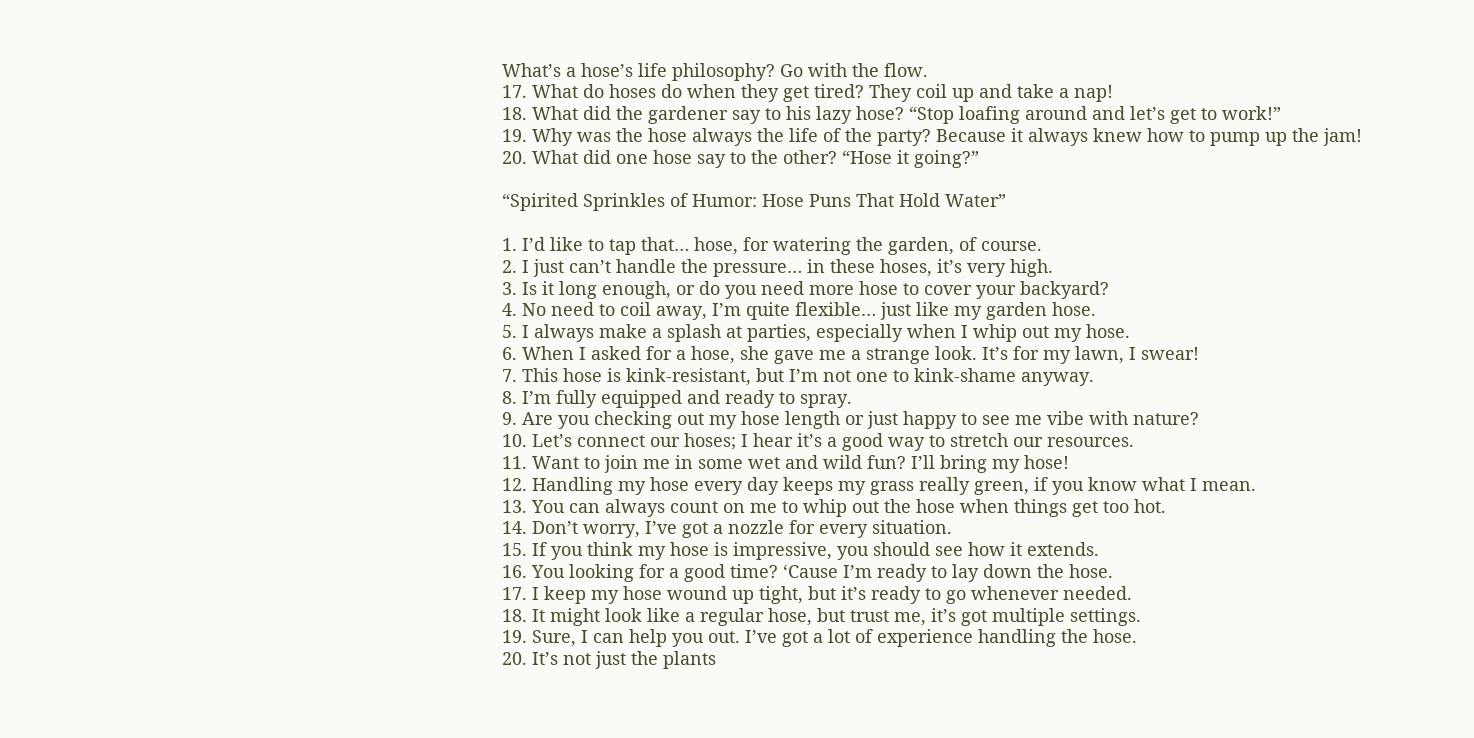What’s a hose’s life philosophy? Go with the flow.
17. What do hoses do when they get tired? They coil up and take a nap!
18. What did the gardener say to his lazy hose? “Stop loafing around and let’s get to work!”
19. Why was the hose always the life of the party? Because it always knew how to pump up the jam!
20. What did one hose say to the other? “Hose it going?”

“Spirited Sprinkles of Humor: Hose Puns That Hold Water”

1. I’d like to tap that… hose, for watering the garden, of course.
2. I just can’t handle the pressure… in these hoses, it’s very high.
3. Is it long enough, or do you need more hose to cover your backyard?
4. No need to coil away, I’m quite flexible… just like my garden hose.
5. I always make a splash at parties, especially when I whip out my hose.
6. When I asked for a hose, she gave me a strange look. It’s for my lawn, I swear!
7. This hose is kink-resistant, but I’m not one to kink-shame anyway.
8. I’m fully equipped and ready to spray.
9. Are you checking out my hose length or just happy to see me vibe with nature?
10. Let’s connect our hoses; I hear it’s a good way to stretch our resources.
11. Want to join me in some wet and wild fun? I’ll bring my hose!
12. Handling my hose every day keeps my grass really green, if you know what I mean.
13. You can always count on me to whip out the hose when things get too hot.
14. Don’t worry, I’ve got a nozzle for every situation.
15. If you think my hose is impressive, you should see how it extends.
16. You looking for a good time? ‘Cause I’m ready to lay down the hose.
17. I keep my hose wound up tight, but it’s ready to go whenever needed.
18. It might look like a regular hose, but trust me, it’s got multiple settings.
19. Sure, I can help you out. I’ve got a lot of experience handling the hose.
20. It’s not just the plants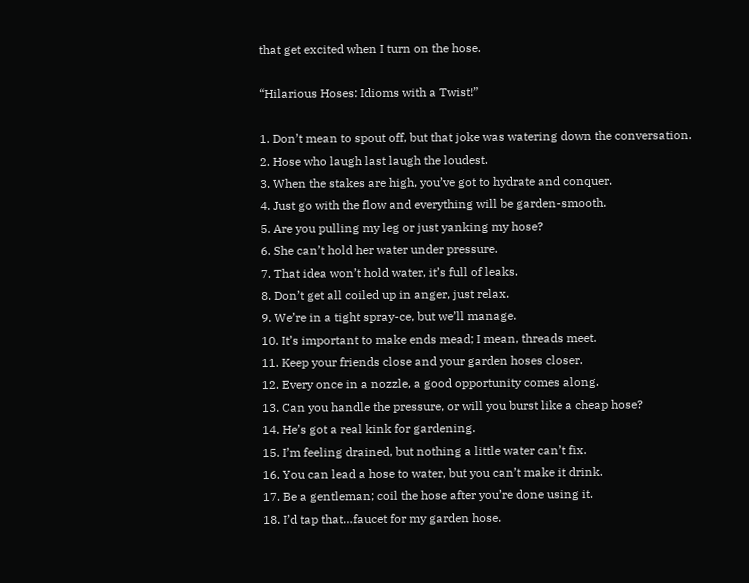that get excited when I turn on the hose.

“Hilarious Hoses: Idioms with a Twist!”

1. Don’t mean to spout off, but that joke was watering down the conversation.
2. Hose who laugh last laugh the loudest.
3. When the stakes are high, you’ve got to hydrate and conquer.
4. Just go with the flow and everything will be garden-smooth.
5. Are you pulling my leg or just yanking my hose?
6. She can’t hold her water under pressure.
7. That idea won’t hold water, it’s full of leaks.
8. Don’t get all coiled up in anger, just relax.
9. We’re in a tight spray-ce, but we’ll manage.
10. It’s important to make ends mead; I mean, threads meet.
11. Keep your friends close and your garden hoses closer.
12. Every once in a nozzle, a good opportunity comes along.
13. Can you handle the pressure, or will you burst like a cheap hose?
14. He’s got a real kink for gardening.
15. I’m feeling drained, but nothing a little water can’t fix.
16. You can lead a hose to water, but you can’t make it drink.
17. Be a gentleman; coil the hose after you’re done using it.
18. I’d tap that…faucet for my garden hose.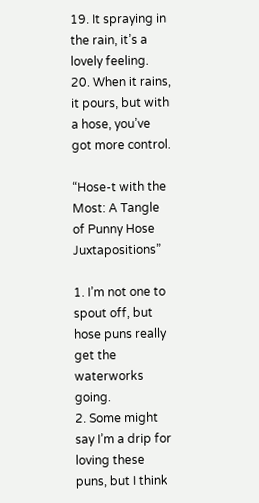19. It spraying in the rain, it’s a lovely feeling.
20. When it rains, it pours, but with a hose, you’ve got more control.

“Hose-t with the Most: A Tangle of Punny Hose Juxtapositions”

1. I’m not one to spout off, but hose puns really get the waterworks going.
2. Some might say I’m a drip for loving these puns, but I think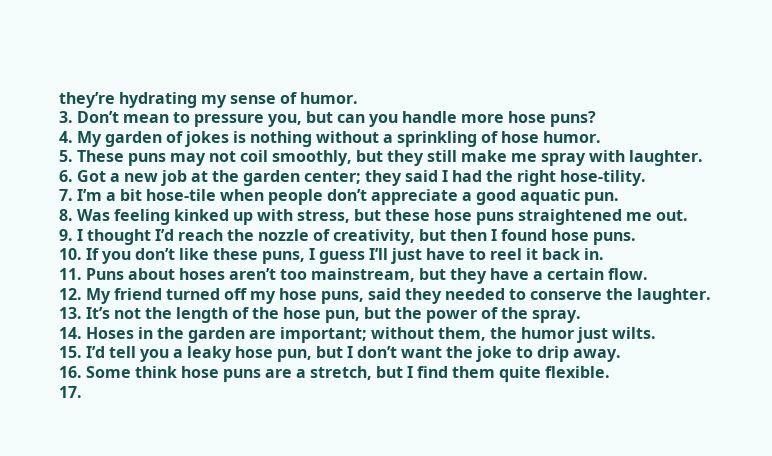they’re hydrating my sense of humor.
3. Don’t mean to pressure you, but can you handle more hose puns?
4. My garden of jokes is nothing without a sprinkling of hose humor.
5. These puns may not coil smoothly, but they still make me spray with laughter.
6. Got a new job at the garden center; they said I had the right hose-tility.
7. I’m a bit hose-tile when people don’t appreciate a good aquatic pun.
8. Was feeling kinked up with stress, but these hose puns straightened me out.
9. I thought I’d reach the nozzle of creativity, but then I found hose puns.
10. If you don’t like these puns, I guess I’ll just have to reel it back in.
11. Puns about hoses aren’t too mainstream, but they have a certain flow.
12. My friend turned off my hose puns, said they needed to conserve the laughter.
13. It’s not the length of the hose pun, but the power of the spray.
14. Hoses in the garden are important; without them, the humor just wilts.
15. I’d tell you a leaky hose pun, but I don’t want the joke to drip away.
16. Some think hose puns are a stretch, but I find them quite flexible.
17.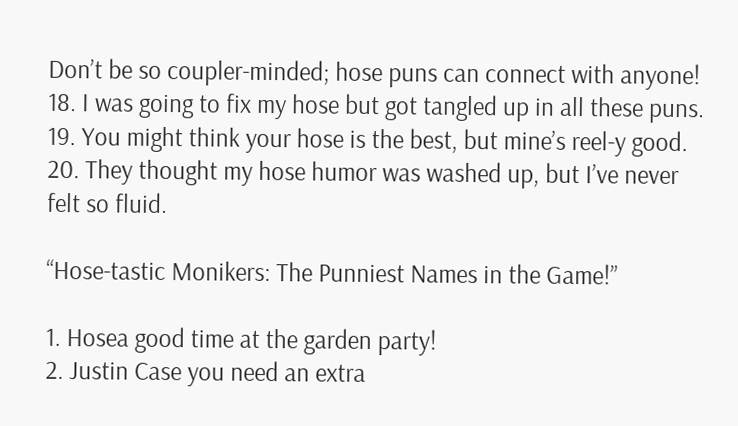Don’t be so coupler-minded; hose puns can connect with anyone!
18. I was going to fix my hose but got tangled up in all these puns.
19. You might think your hose is the best, but mine’s reel-y good.
20. They thought my hose humor was washed up, but I’ve never felt so fluid.

“Hose-tastic Monikers: The Punniest Names in the Game!”

1. Hosea good time at the garden party!
2. Justin Case you need an extra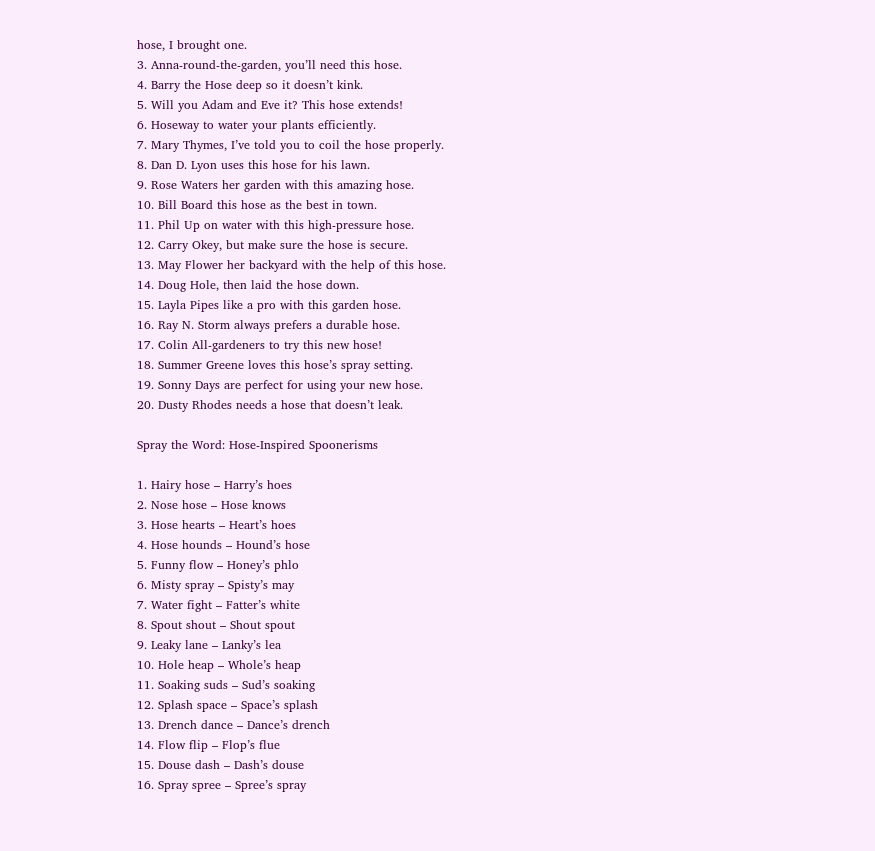hose, I brought one.
3. Anna-round-the-garden, you’ll need this hose.
4. Barry the Hose deep so it doesn’t kink.
5. Will you Adam and Eve it? This hose extends!
6. Hoseway to water your plants efficiently.
7. Mary Thymes, I’ve told you to coil the hose properly.
8. Dan D. Lyon uses this hose for his lawn.
9. Rose Waters her garden with this amazing hose.
10. Bill Board this hose as the best in town.
11. Phil Up on water with this high-pressure hose.
12. Carry Okey, but make sure the hose is secure.
13. May Flower her backyard with the help of this hose.
14. Doug Hole, then laid the hose down.
15. Layla Pipes like a pro with this garden hose.
16. Ray N. Storm always prefers a durable hose.
17. Colin All-gardeners to try this new hose!
18. Summer Greene loves this hose’s spray setting.
19. Sonny Days are perfect for using your new hose.
20. Dusty Rhodes needs a hose that doesn’t leak.

Spray the Word: Hose-Inspired Spoonerisms

1. Hairy hose – Harry’s hoes
2. Nose hose – Hose knows
3. Hose hearts – Heart’s hoes
4. Hose hounds – Hound’s hose
5. Funny flow – Honey’s phlo
6. Misty spray – Spisty’s may
7. Water fight – Fatter’s white
8. Spout shout – Shout spout
9. Leaky lane – Lanky’s lea
10. Hole heap – Whole’s heap
11. Soaking suds – Sud’s soaking
12. Splash space – Space’s splash
13. Drench dance – Dance’s drench
14. Flow flip – Flop’s flue
15. Douse dash – Dash’s douse
16. Spray spree – Spree’s spray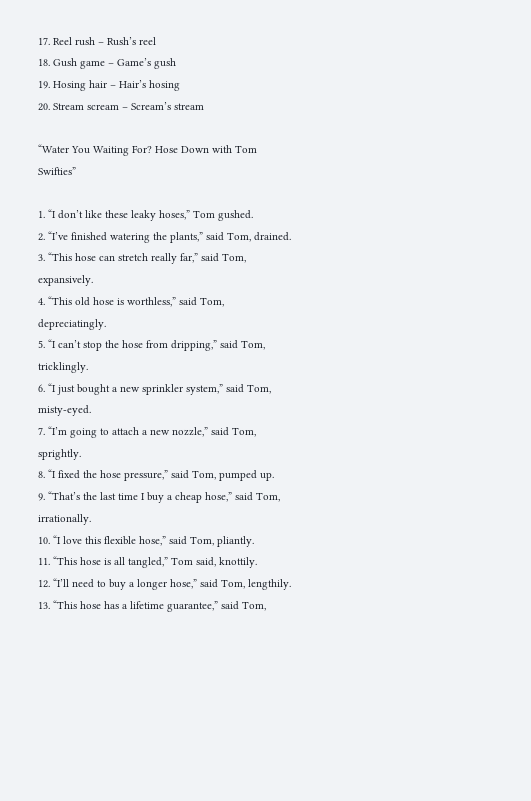17. Reel rush – Rush’s reel
18. Gush game – Game’s gush
19. Hosing hair – Hair’s hosing
20. Stream scream – Scream’s stream

“Water You Waiting For? Hose Down with Tom Swifties”

1. “I don’t like these leaky hoses,” Tom gushed.
2. “I’ve finished watering the plants,” said Tom, drained.
3. “This hose can stretch really far,” said Tom, expansively.
4. “This old hose is worthless,” said Tom, depreciatingly.
5. “I can’t stop the hose from dripping,” said Tom, tricklingly.
6. “I just bought a new sprinkler system,” said Tom, misty-eyed.
7. “I’m going to attach a new nozzle,” said Tom, sprightly.
8. “I fixed the hose pressure,” said Tom, pumped up.
9. “That’s the last time I buy a cheap hose,” said Tom, irrationally.
10. “I love this flexible hose,” said Tom, pliantly.
11. “This hose is all tangled,” Tom said, knottily.
12. “I’ll need to buy a longer hose,” said Tom, lengthily.
13. “This hose has a lifetime guarantee,” said Tom,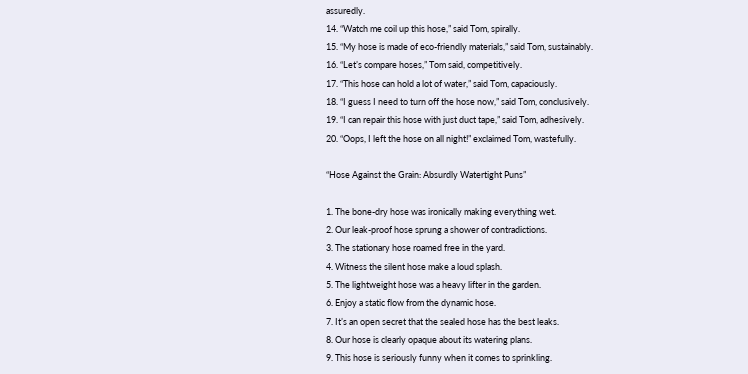assuredly.
14. “Watch me coil up this hose,” said Tom, spirally.
15. “My hose is made of eco-friendly materials,” said Tom, sustainably.
16. “Let’s compare hoses,” Tom said, competitively.
17. “This hose can hold a lot of water,” said Tom, capaciously.
18. “I guess I need to turn off the hose now,” said Tom, conclusively.
19. “I can repair this hose with just duct tape,” said Tom, adhesively.
20. “Oops, I left the hose on all night!” exclaimed Tom, wastefully.

“Hose Against the Grain: Absurdly Watertight Puns”

1. The bone-dry hose was ironically making everything wet.
2. Our leak-proof hose sprung a shower of contradictions.
3. The stationary hose roamed free in the yard.
4. Witness the silent hose make a loud splash.
5. The lightweight hose was a heavy lifter in the garden.
6. Enjoy a static flow from the dynamic hose.
7. It’s an open secret that the sealed hose has the best leaks.
8. Our hose is clearly opaque about its watering plans.
9. This hose is seriously funny when it comes to sprinkling.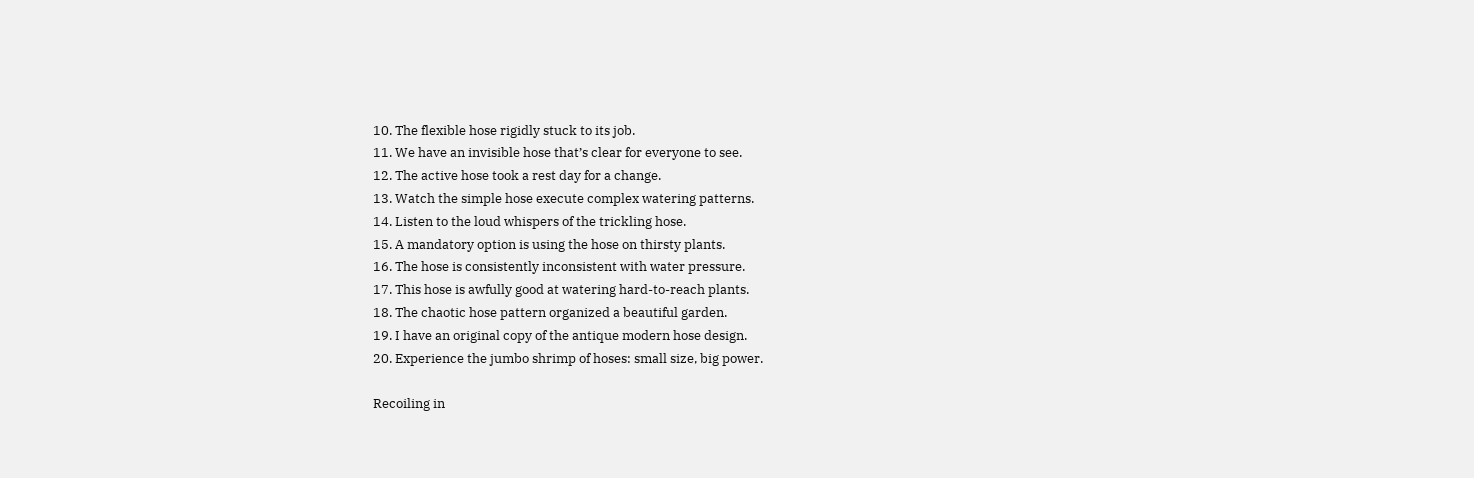10. The flexible hose rigidly stuck to its job.
11. We have an invisible hose that’s clear for everyone to see.
12. The active hose took a rest day for a change.
13. Watch the simple hose execute complex watering patterns.
14. Listen to the loud whispers of the trickling hose.
15. A mandatory option is using the hose on thirsty plants.
16. The hose is consistently inconsistent with water pressure.
17. This hose is awfully good at watering hard-to-reach plants.
18. The chaotic hose pattern organized a beautiful garden.
19. I have an original copy of the antique modern hose design.
20. Experience the jumbo shrimp of hoses: small size, big power.

Recoiling in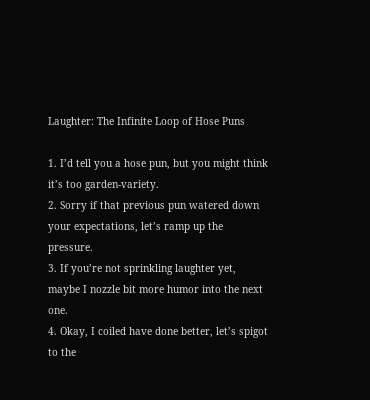Laughter: The Infinite Loop of Hose Puns

1. I’d tell you a hose pun, but you might think it’s too garden-variety.
2. Sorry if that previous pun watered down your expectations, let’s ramp up the pressure.
3. If you’re not sprinkling laughter yet, maybe I nozzle bit more humor into the next one.
4. Okay, I coiled have done better, let’s spigot to the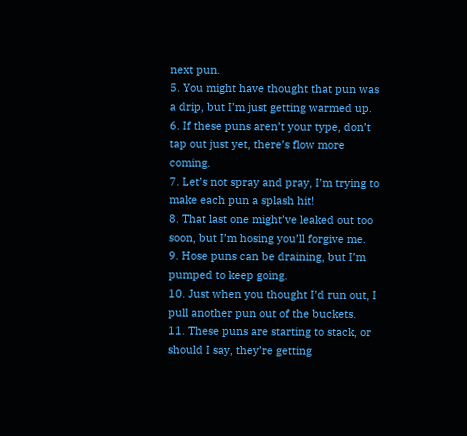next pun.
5. You might have thought that pun was a drip, but I’m just getting warmed up.
6. If these puns aren’t your type, don’t tap out just yet, there’s flow more coming.
7. Let’s not spray and pray, I’m trying to make each pun a splash hit!
8. That last one might’ve leaked out too soon, but I’m hosing you’ll forgive me.
9. Hose puns can be draining, but I’m pumped to keep going.
10. Just when you thought I’d run out, I pull another pun out of the buckets.
11. These puns are starting to stack, or should I say, they’re getting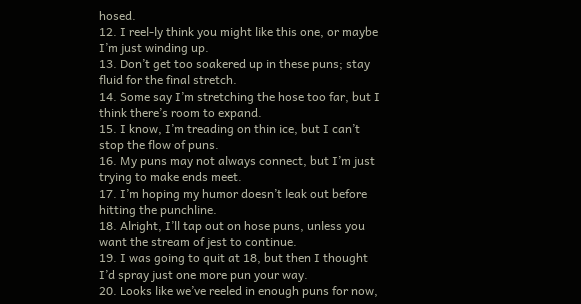hosed.
12. I reel-ly think you might like this one, or maybe I’m just winding up.
13. Don’t get too soakered up in these puns; stay fluid for the final stretch.
14. Some say I’m stretching the hose too far, but I think there’s room to expand.
15. I know, I’m treading on thin ice, but I can’t stop the flow of puns.
16. My puns may not always connect, but I’m just trying to make ends meet.
17. I’m hoping my humor doesn’t leak out before hitting the punchline.
18. Alright, I’ll tap out on hose puns, unless you want the stream of jest to continue.
19. I was going to quit at 18, but then I thought I’d spray just one more pun your way.
20. Looks like we’ve reeled in enough puns for now,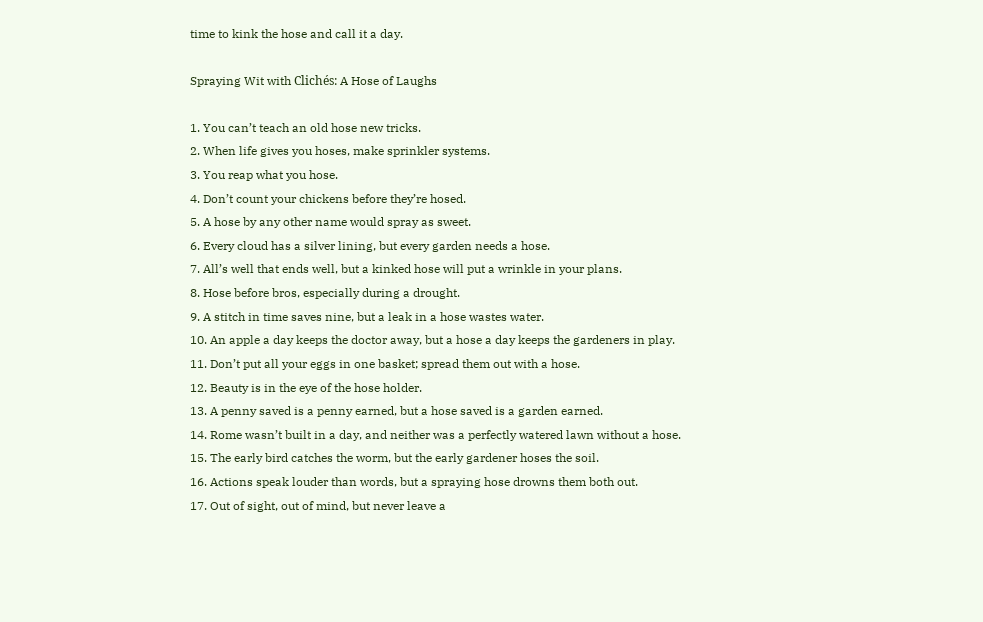time to kink the hose and call it a day.

Spraying Wit with Clichés: A Hose of Laughs

1. You can’t teach an old hose new tricks.
2. When life gives you hoses, make sprinkler systems.
3. You reap what you hose.
4. Don’t count your chickens before they’re hosed.
5. A hose by any other name would spray as sweet.
6. Every cloud has a silver lining, but every garden needs a hose.
7. All’s well that ends well, but a kinked hose will put a wrinkle in your plans.
8. Hose before bros, especially during a drought.
9. A stitch in time saves nine, but a leak in a hose wastes water.
10. An apple a day keeps the doctor away, but a hose a day keeps the gardeners in play.
11. Don’t put all your eggs in one basket; spread them out with a hose.
12. Beauty is in the eye of the hose holder.
13. A penny saved is a penny earned, but a hose saved is a garden earned.
14. Rome wasn’t built in a day, and neither was a perfectly watered lawn without a hose.
15. The early bird catches the worm, but the early gardener hoses the soil.
16. Actions speak louder than words, but a spraying hose drowns them both out.
17. Out of sight, out of mind, but never leave a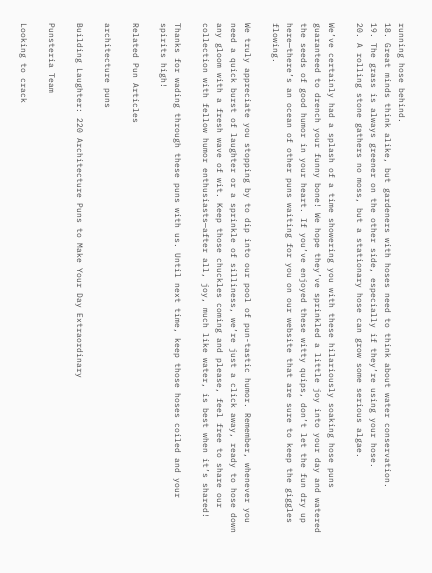running hose behind.
18. Great minds think alike, but gardeners with hoses need to think about water conservation.
19. The grass is always greener on the other side, especially if they’re using your hose.
20. A rolling stone gathers no moss, but a stationary hose can grow some serious algae.

We’ve certainly had a splash of a time showering you with these hilariously soaking hose puns guaranteed to drench your funny bone! We hope they’ve sprinkled a little joy into your day and watered the seeds of good humor in your heart. If you’ve enjoyed these witty quips, don’t let the fun dry up here—there’s an ocean of other puns waiting for you on our website that are sure to keep the giggles flowing.

We truly appreciate you stopping by to dip into our pool of pun-tastic humor. Remember, whenever you need a quick burst of laughter or a sprinkle of silliness, we’re just a click away, ready to hose down any gloom with a fresh wave of wit. Keep those chuckles coming and please, feel free to share our collection with fellow humor enthusiasts—after all, joy, much like water, is best when it’s shared!

Thanks for wading through these puns with us. Until next time, keep those hoses coiled and your spirits high!

Related Pun Articles

architecture puns

Building Laughter: 220 Architecture Puns to Make Your Day Extraordinary

Punsteria Team

Looking to crack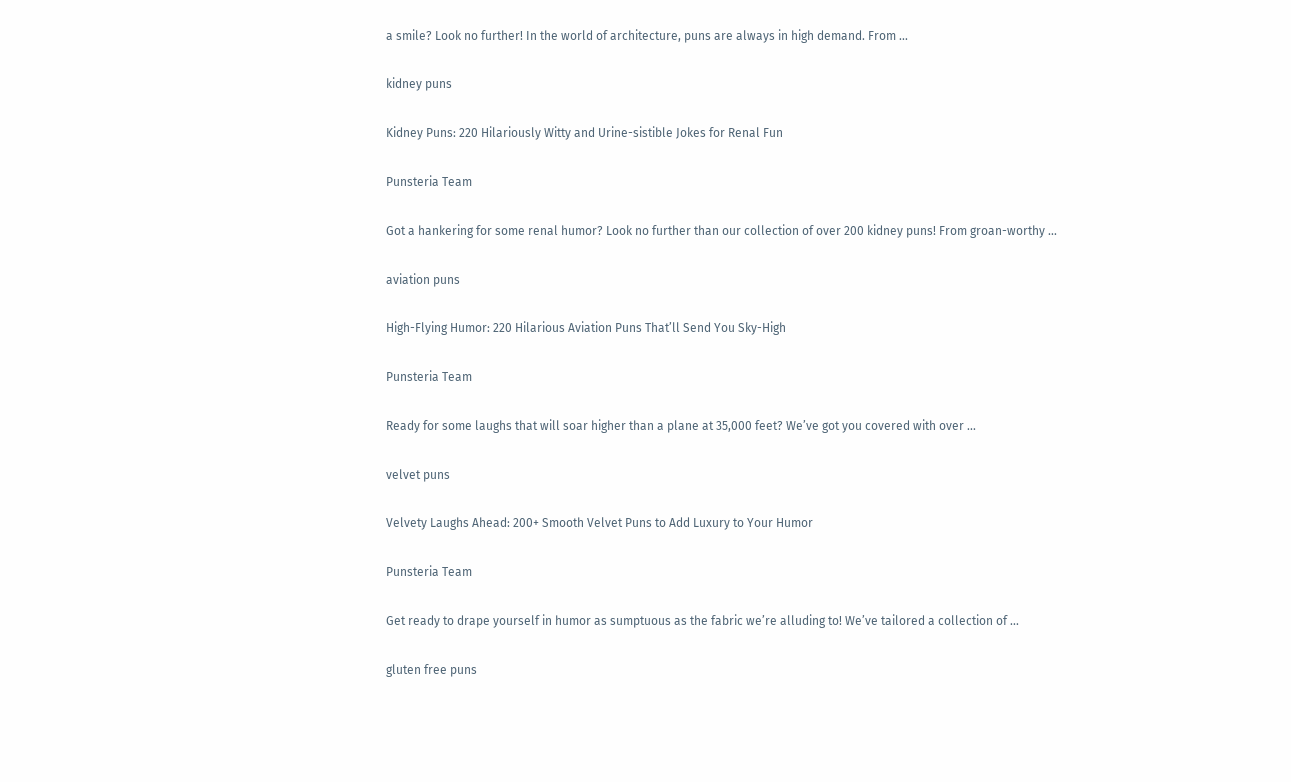a smile? Look no further! In the world of architecture, puns are always in high demand. From ...

kidney puns

Kidney Puns: 220 Hilariously Witty and Urine-sistible Jokes for Renal Fun

Punsteria Team

Got a hankering for some renal humor? Look no further than our collection of over 200 kidney puns! From groan-worthy ...

aviation puns

High-Flying Humor: 220 Hilarious Aviation Puns That’ll Send You Sky-High

Punsteria Team

Ready for some laughs that will soar higher than a plane at 35,000 feet? We’ve got you covered with over ...

velvet puns

Velvety Laughs Ahead: 200+ Smooth Velvet Puns to Add Luxury to Your Humor

Punsteria Team

Get ready to drape yourself in humor as sumptuous as the fabric we’re alluding to! We’ve tailored a collection of ...

gluten free puns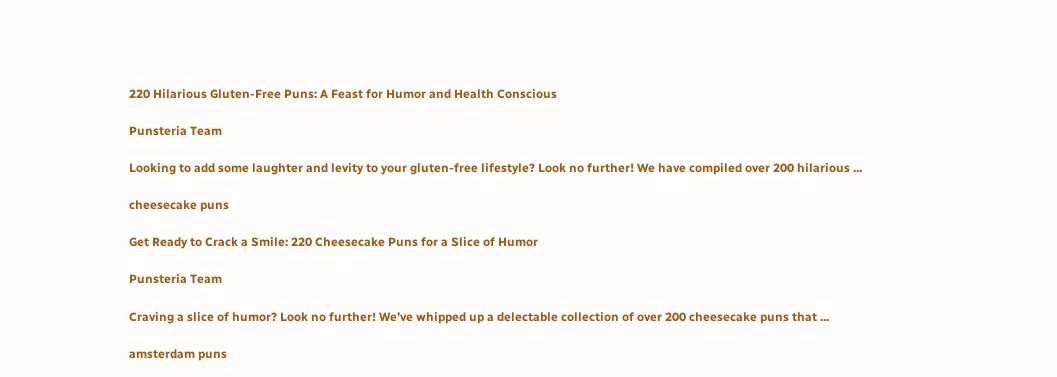220 Hilarious Gluten-Free Puns: A Feast for Humor and Health Conscious

Punsteria Team

Looking to add some laughter and levity to your gluten-free lifestyle? Look no further! We have compiled over 200 hilarious ...

cheesecake puns

Get Ready to Crack a Smile: 220 Cheesecake Puns for a Slice of Humor

Punsteria Team

Craving a slice of humor? Look no further! We’ve whipped up a delectable collection of over 200 cheesecake puns that ...

amsterdam puns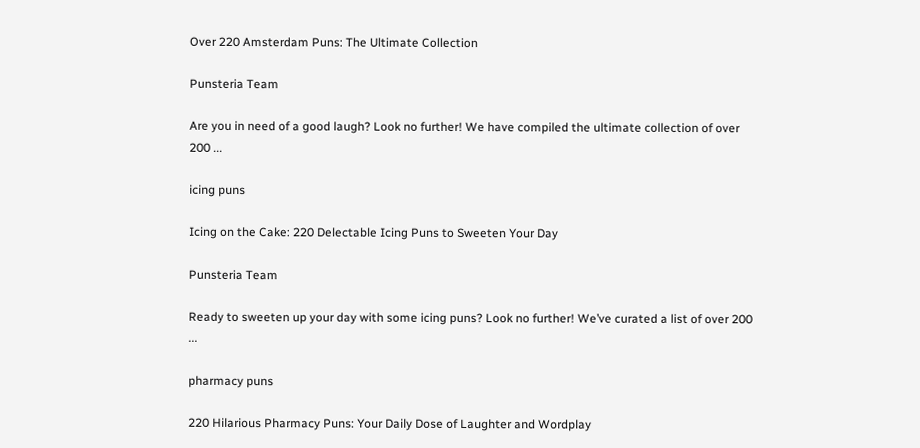Over 220 Amsterdam Puns: The Ultimate Collection

Punsteria Team

Are you in need of a good laugh? Look no further! We have compiled the ultimate collection of over 200 ...

icing puns

Icing on the Cake: 220 Delectable Icing Puns to Sweeten Your Day

Punsteria Team

Ready to sweeten up your day with some icing puns? Look no further! We’ve curated a list of over 200 ...

pharmacy puns

220 Hilarious Pharmacy Puns: Your Daily Dose of Laughter and Wordplay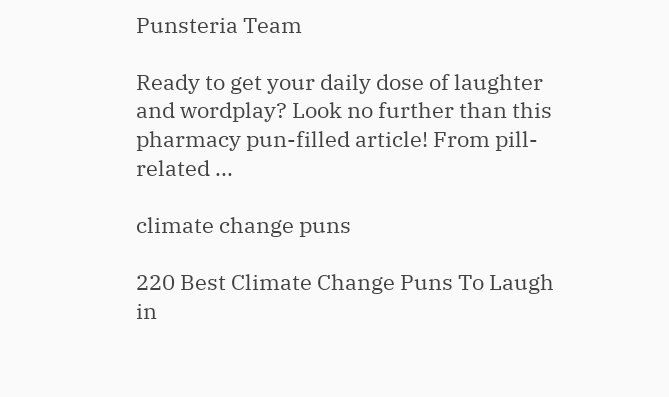Punsteria Team

Ready to get your daily dose of laughter and wordplay? Look no further than this pharmacy pun-filled article! From pill-related ...

climate change puns

220 Best Climate Change Puns To Laugh in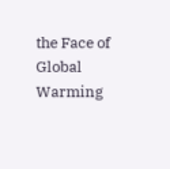the Face of Global Warming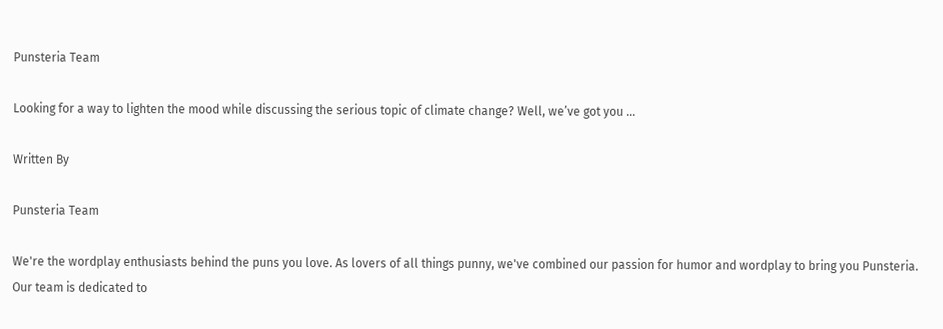Punsteria Team

Looking for a way to lighten the mood while discussing the serious topic of climate change? Well, we’ve got you ...

Written By

Punsteria Team

We're the wordplay enthusiasts behind the puns you love. As lovers of all things punny, we've combined our passion for humor and wordplay to bring you Punsteria. Our team is dedicated to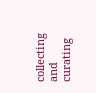collecting and curating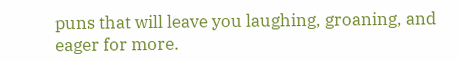puns that will leave you laughing, groaning, and eager for more.